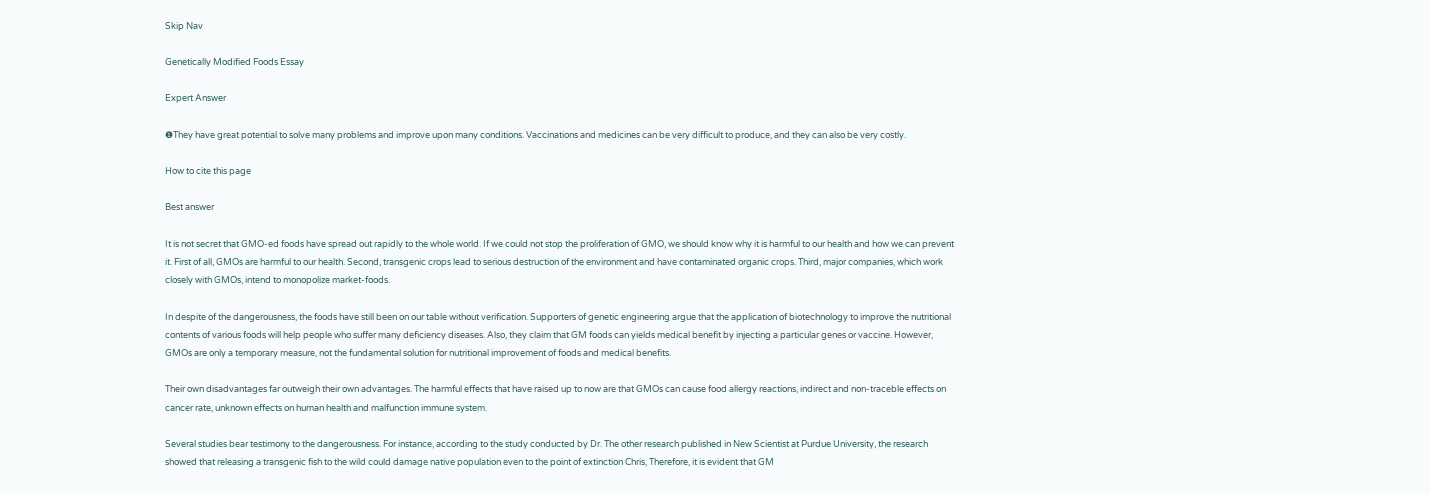Skip Nav

Genetically Modified Foods Essay

Expert Answer

❶They have great potential to solve many problems and improve upon many conditions. Vaccinations and medicines can be very difficult to produce, and they can also be very costly.

How to cite this page

Best answer

It is not secret that GMO-ed foods have spread out rapidly to the whole world. If we could not stop the proliferation of GMO, we should know why it is harmful to our health and how we can prevent it. First of all, GMOs are harmful to our health. Second, transgenic crops lead to serious destruction of the environment and have contaminated organic crops. Third, major companies, which work closely with GMOs, intend to monopolize market-foods.

In despite of the dangerousness, the foods have still been on our table without verification. Supporters of genetic engineering argue that the application of biotechnology to improve the nutritional contents of various foods will help people who suffer many deficiency diseases. Also, they claim that GM foods can yields medical benefit by injecting a particular genes or vaccine. However, GMOs are only a temporary measure, not the fundamental solution for nutritional improvement of foods and medical benefits.

Their own disadvantages far outweigh their own advantages. The harmful effects that have raised up to now are that GMOs can cause food allergy reactions, indirect and non-traceble effects on cancer rate, unknown effects on human health and malfunction immune system.

Several studies bear testimony to the dangerousness. For instance, according to the study conducted by Dr. The other research published in New Scientist at Purdue University, the research showed that releasing a transgenic fish to the wild could damage native population even to the point of extinction Chris, Therefore, it is evident that GM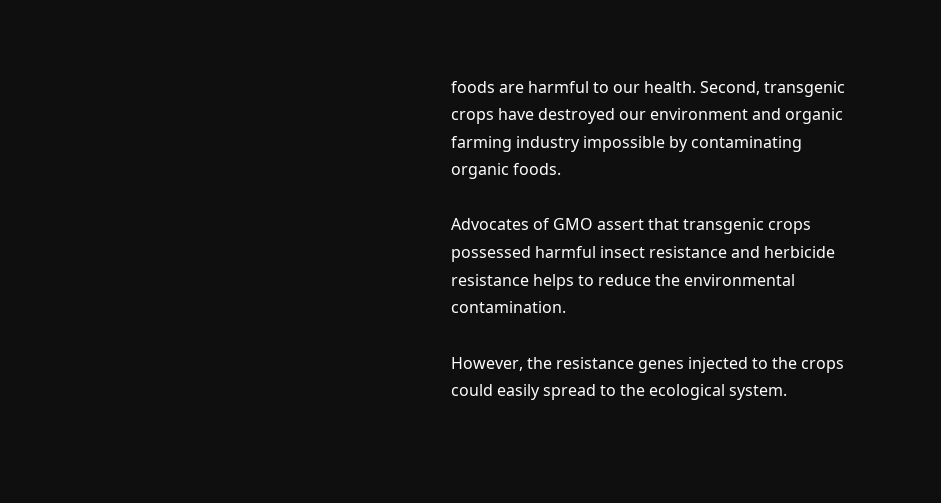foods are harmful to our health. Second, transgenic crops have destroyed our environment and organic farming industry impossible by contaminating organic foods.

Advocates of GMO assert that transgenic crops possessed harmful insect resistance and herbicide resistance helps to reduce the environmental contamination.

However, the resistance genes injected to the crops could easily spread to the ecological system.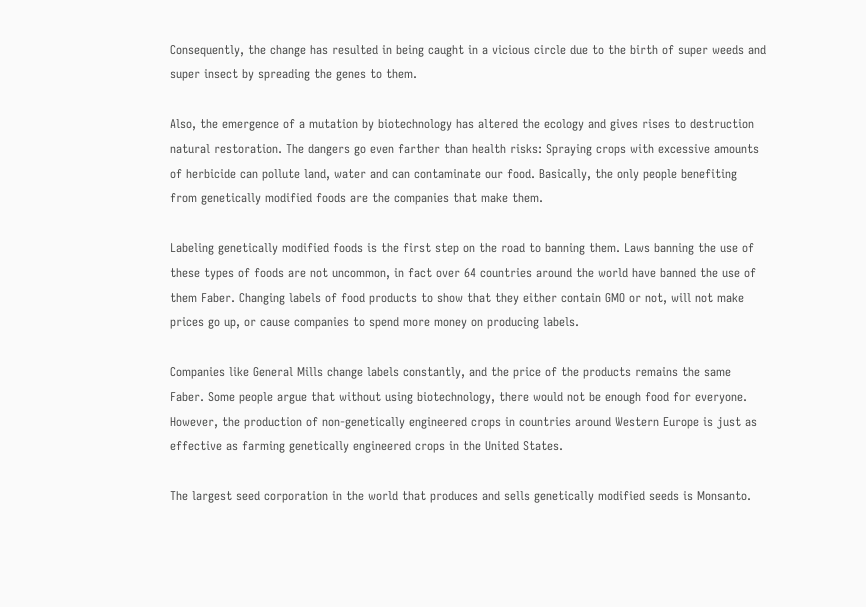Consequently, the change has resulted in being caught in a vicious circle due to the birth of super weeds and super insect by spreading the genes to them.

Also, the emergence of a mutation by biotechnology has altered the ecology and gives rises to destruction natural restoration. The dangers go even farther than health risks: Spraying crops with excessive amounts of herbicide can pollute land, water and can contaminate our food. Basically, the only people benefiting from genetically modified foods are the companies that make them.

Labeling genetically modified foods is the first step on the road to banning them. Laws banning the use of these types of foods are not uncommon, in fact over 64 countries around the world have banned the use of them Faber. Changing labels of food products to show that they either contain GMO or not, will not make prices go up, or cause companies to spend more money on producing labels.

Companies like General Mills change labels constantly, and the price of the products remains the same Faber. Some people argue that without using biotechnology, there would not be enough food for everyone. However, the production of non-genetically engineered crops in countries around Western Europe is just as effective as farming genetically engineered crops in the United States.

The largest seed corporation in the world that produces and sells genetically modified seeds is Monsanto.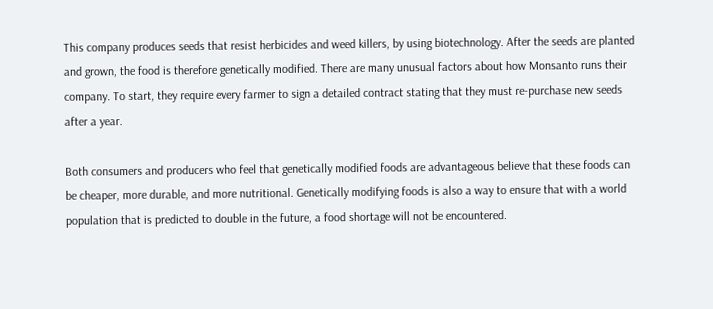This company produces seeds that resist herbicides and weed killers, by using biotechnology. After the seeds are planted and grown, the food is therefore genetically modified. There are many unusual factors about how Monsanto runs their company. To start, they require every farmer to sign a detailed contract stating that they must re-purchase new seeds after a year.

Both consumers and producers who feel that genetically modified foods are advantageous believe that these foods can be cheaper, more durable, and more nutritional. Genetically modifying foods is also a way to ensure that with a world population that is predicted to double in the future, a food shortage will not be encountered.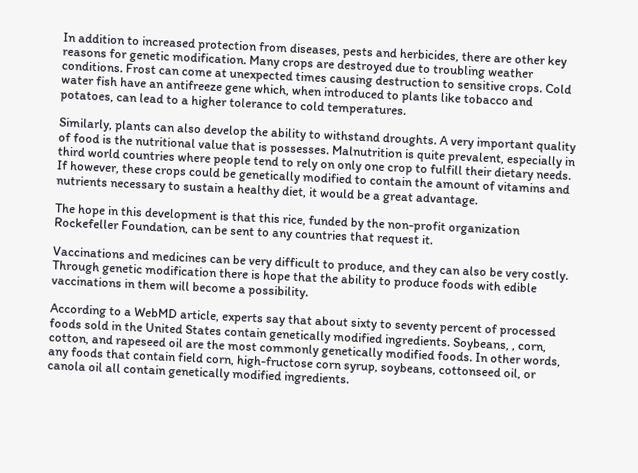In addition to increased protection from diseases, pests and herbicides, there are other key reasons for genetic modification. Many crops are destroyed due to troubling weather conditions. Frost can come at unexpected times causing destruction to sensitive crops. Cold water fish have an antifreeze gene which, when introduced to plants like tobacco and potatoes, can lead to a higher tolerance to cold temperatures.

Similarly, plants can also develop the ability to withstand droughts. A very important quality of food is the nutritional value that is possesses. Malnutrition is quite prevalent, especially in third world countries where people tend to rely on only one crop to fulfill their dietary needs. If however, these crops could be genetically modified to contain the amount of vitamins and nutrients necessary to sustain a healthy diet, it would be a great advantage.

The hope in this development is that this rice, funded by the non-profit organization Rockefeller Foundation, can be sent to any countries that request it.

Vaccinations and medicines can be very difficult to produce, and they can also be very costly. Through genetic modification there is hope that the ability to produce foods with edible vaccinations in them will become a possibility.

According to a WebMD article, experts say that about sixty to seventy percent of processed foods sold in the United States contain genetically modified ingredients. Soybeans, , corn, cotton, and rapeseed oil are the most commonly genetically modified foods. In other words, any foods that contain field corn, high-fructose corn syrup, soybeans, cottonseed oil, or canola oil all contain genetically modified ingredients.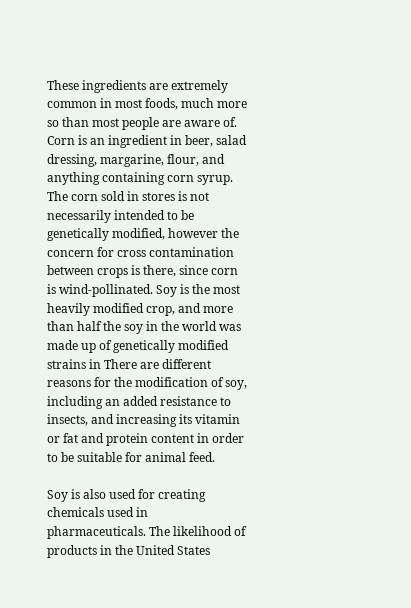These ingredients are extremely common in most foods, much more so than most people are aware of. Corn is an ingredient in beer, salad dressing, margarine, flour, and anything containing corn syrup. The corn sold in stores is not necessarily intended to be genetically modified, however the concern for cross contamination between crops is there, since corn is wind-pollinated. Soy is the most heavily modified crop, and more than half the soy in the world was made up of genetically modified strains in There are different reasons for the modification of soy, including an added resistance to insects, and increasing its vitamin or fat and protein content in order to be suitable for animal feed.

Soy is also used for creating chemicals used in pharmaceuticals. The likelihood of products in the United States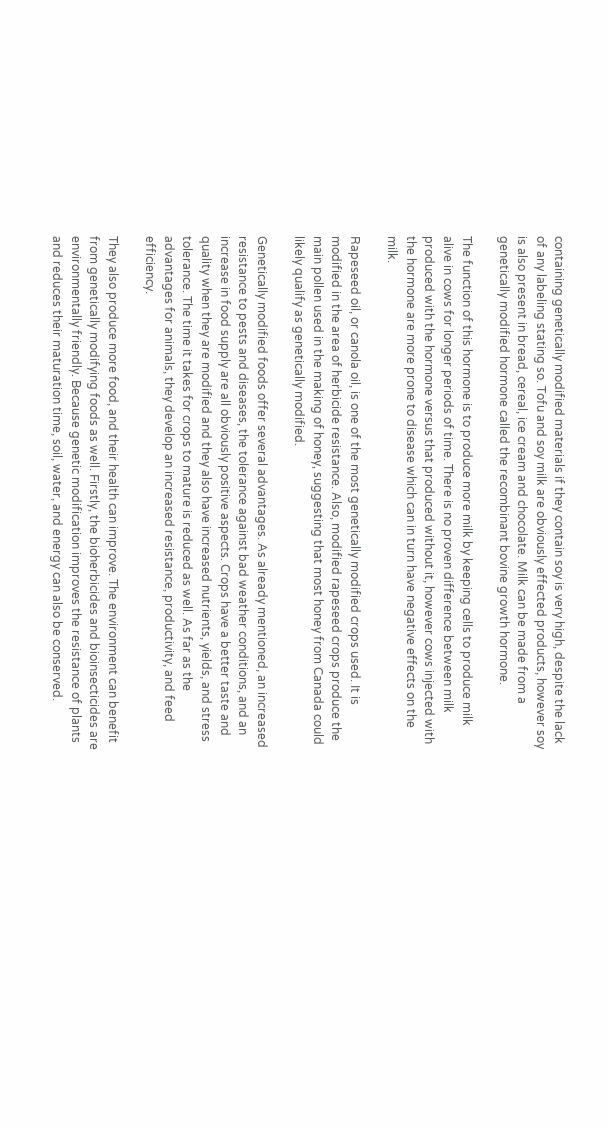containing genetically modified materials if they contain soy is very high, despite the lack of any labeling stating so. Tofu and soy milk are obviously effected products, however soy is also present in bread, cereal, ice cream and chocolate. Milk can be made from a genetically modified hormone called the recombinant bovine growth hormone.

The function of this hormone is to produce more milk by keeping cells to produce milk alive in cows for longer periods of time. There is no proven difference between milk produced with the hormone versus that produced without it, however cows injected with the hormone are more prone to disease which can in turn have negative effects on the milk.

Rapeseed oil, or canola oil, is one of the most genetically modified crops used. It is modified in the area of herbicide resistance. Also, modified rapeseed crops produce the main pollen used in the making of honey, suggesting that most honey from Canada could likely qualify as genetically modified.

Genetically modified foods offer several advantages. As already mentioned, an increased resistance to pests and diseases, the tolerance against bad weather conditions, and an increase in food supply are all obviously positive aspects. Crops have a better taste and quality when they are modified and they also have increased nutrients, yields, and stress tolerance. The time it takes for crops to mature is reduced as well. As far as the advantages for animals, they develop an increased resistance, productivity, and feed efficiency.

They also produce more food, and their health can improve. The environment can benefit from genetically modifying foods as well. Firstly, the bioherbicides and bioinsecticides are environmentally friendly. Because genetic modification improves the resistance of plants and reduces their maturation time, soil, water, and energy can also be conserved.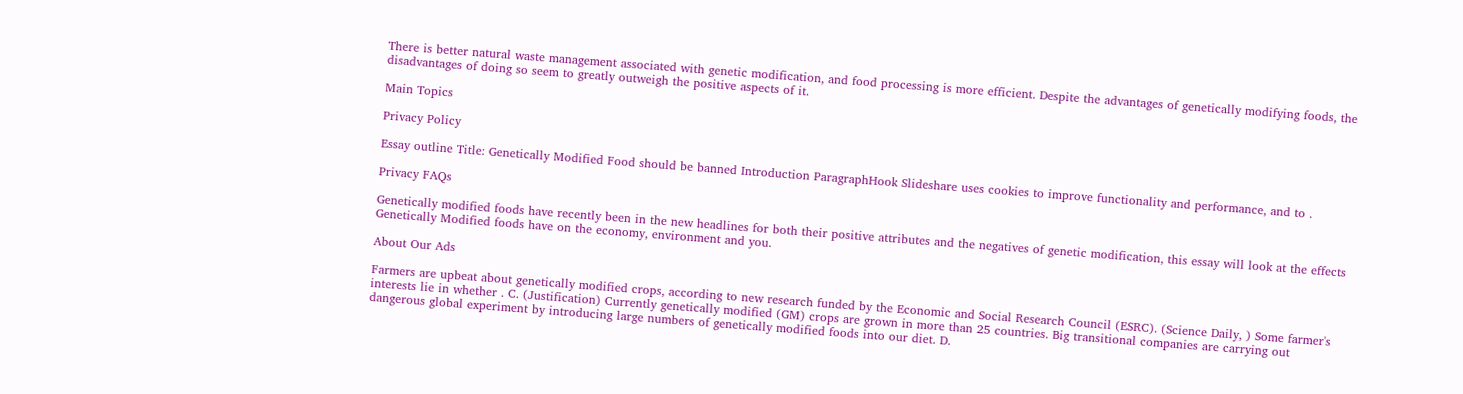There is better natural waste management associated with genetic modification, and food processing is more efficient. Despite the advantages of genetically modifying foods, the disadvantages of doing so seem to greatly outweigh the positive aspects of it.

Main Topics

Privacy Policy

Essay outline Title: Genetically Modified Food should be banned Introduction ParagraphHook Slideshare uses cookies to improve functionality and performance, and to .

Privacy FAQs

Genetically modified foods have recently been in the new headlines for both their positive attributes and the negatives of genetic modification, this essay will look at the effects Genetically Modified foods have on the economy, environment and you.

About Our Ads

Farmers are upbeat about genetically modified crops, according to new research funded by the Economic and Social Research Council (ESRC). (Science Daily, ) Some farmer's interests lie in whether . C. (Justification) Currently genetically modified (GM) crops are grown in more than 25 countries. Big transitional companies are carrying out dangerous global experiment by introducing large numbers of genetically modified foods into our diet. D.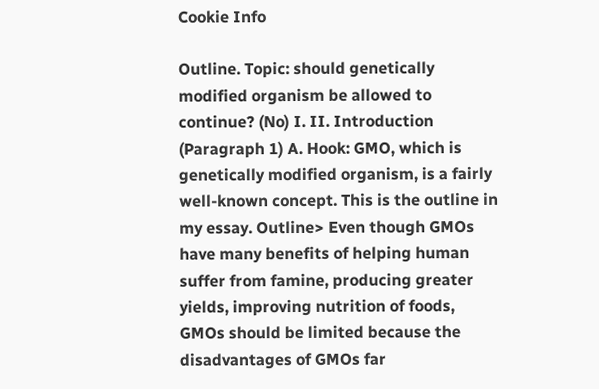Cookie Info

Outline. Topic: should genetically modified organism be allowed to continue? (No) I. II. Introduction (Paragraph 1) A. Hook: GMO, which is genetically modified organism, is a fairly well-known concept. This is the outline in my essay. Outline> Even though GMOs have many benefits of helping human suffer from famine, producing greater yields, improving nutrition of foods, GMOs should be limited because the disadvantages of GMOs far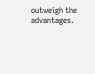outweigh the advantages.